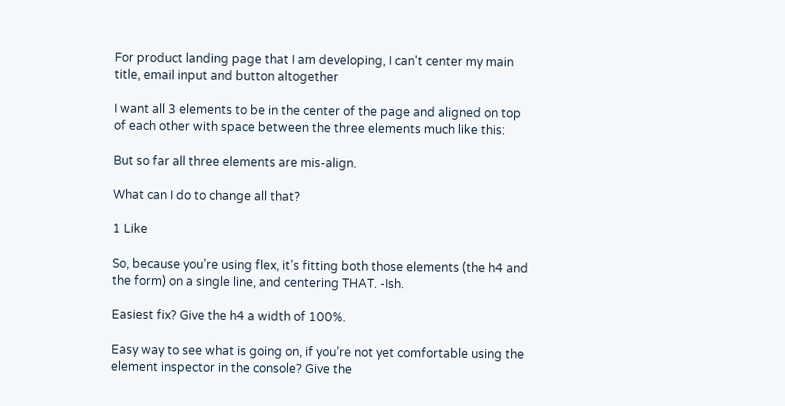For product landing page that I am developing, I can't center my main title, email input and button altogether

I want all 3 elements to be in the center of the page and aligned on top of each other with space between the three elements much like this:

But so far all three elements are mis-align.

What can I do to change all that?

1 Like

So, because you’re using flex, it’s fitting both those elements (the h4 and the form) on a single line, and centering THAT. -Ish.

Easiest fix? Give the h4 a width of 100%.

Easy way to see what is going on, if you’re not yet comfortable using the element inspector in the console? Give the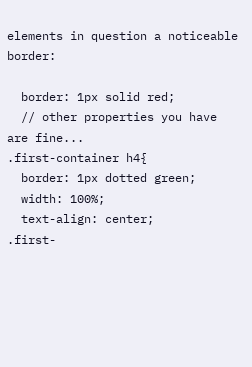elements in question a noticeable border:

  border: 1px solid red;
  // other properties you have are fine...
.first-container h4{
  border: 1px dotted green;
  width: 100%;
  text-align: center;
.first-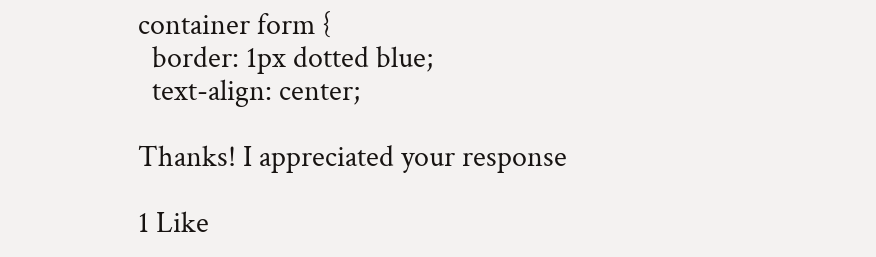container form {
  border: 1px dotted blue;
  text-align: center;

Thanks! I appreciated your response

1 Like